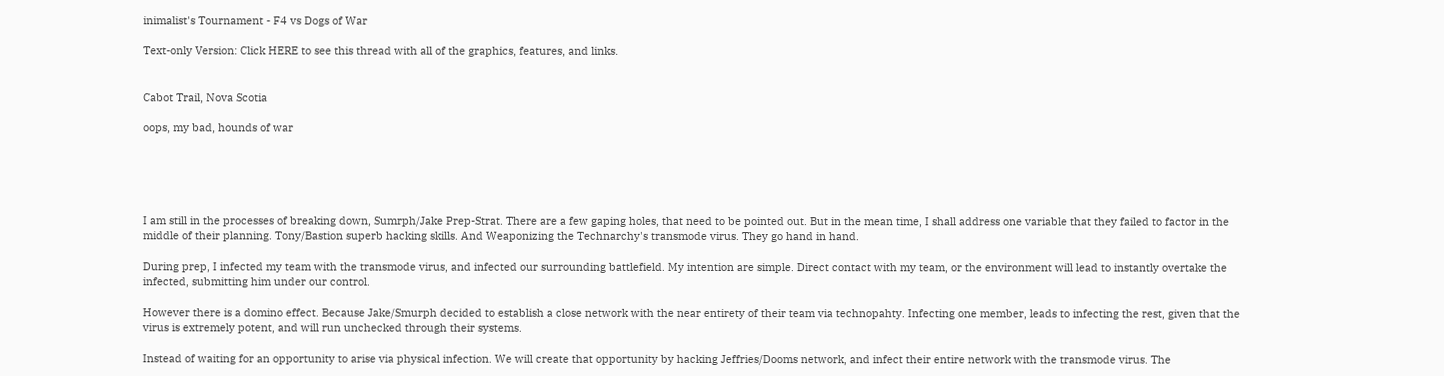inimalist's Tournament - F4 vs Dogs of War

Text-only Version: Click HERE to see this thread with all of the graphics, features, and links.


Cabot Trail, Nova Scotia

oops, my bad, hounds of war





I am still in the processes of breaking down, Sumrph/Jake Prep-Strat. There are a few gaping holes, that need to be pointed out. But in the mean time, I shall address one variable that they failed to factor in the middle of their planning. Tony/Bastion superb hacking skills. And Weaponizing the Technarchy's transmode virus. They go hand in hand.

During prep, I infected my team with the transmode virus, and infected our surrounding battlefield. My intention are simple. Direct contact with my team, or the environment will lead to instantly overtake the infected, submitting him under our control.

However there is a domino effect. Because Jake/Smurph decided to establish a close network with the near entirety of their team via technopahty. Infecting one member, leads to infecting the rest, given that the virus is extremely potent, and will run unchecked through their systems.

Instead of waiting for an opportunity to arise via physical infection. We will create that opportunity by hacking Jeffries/Dooms network, and infect their entire network with the transmode virus. The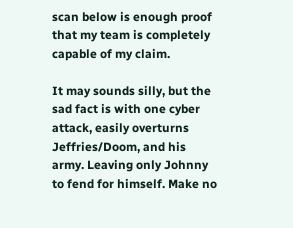scan below is enough proof that my team is completely capable of my claim.

It may sounds silly, but the sad fact is with one cyber attack, easily overturns Jeffries/Doom, and his army. Leaving only Johnny to fend for himself. Make no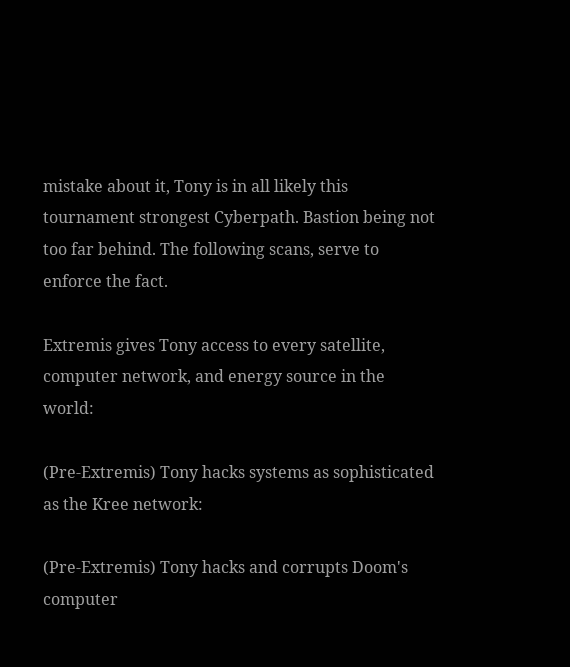mistake about it, Tony is in all likely this tournament strongest Cyberpath. Bastion being not too far behind. The following scans, serve to enforce the fact.

Extremis gives Tony access to every satellite, computer network, and energy source in the world:

(Pre-Extremis) Tony hacks systems as sophisticated as the Kree network:

(Pre-Extremis) Tony hacks and corrupts Doom's computer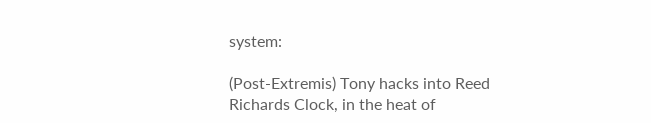system:

(Post-Extremis) Tony hacks into Reed Richards Clock, in the heat of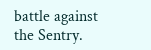battle against the Sentry.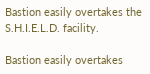Bastion easily overtakes the S.H.I.E.L.D. facility.

Bastion easily overtakes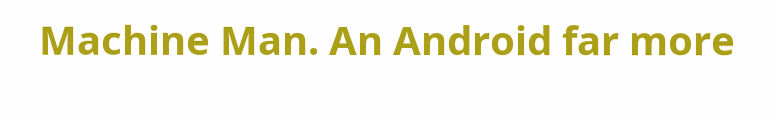Machine Man. An Android far more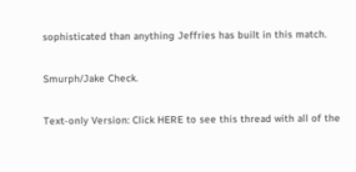sophisticated than anything Jeffries has built in this match.

Smurph/Jake Check.

Text-only Version: Click HERE to see this thread with all of the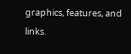graphics, features, and links.